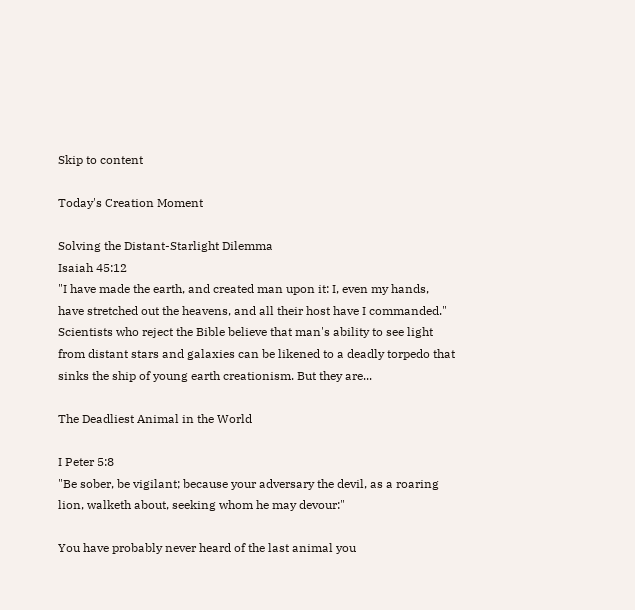Skip to content

Today's Creation Moment

Solving the Distant-Starlight Dilemma
Isaiah 45:12
"I have made the earth, and created man upon it: I, even my hands, have stretched out the heavens, and all their host have I commanded."
Scientists who reject the Bible believe that man's ability to see light from distant stars and galaxies can be likened to a deadly torpedo that sinks the ship of young earth creationism. But they are...

The Deadliest Animal in the World

I Peter 5:8
"Be sober, be vigilant; because your adversary the devil, as a roaring lion, walketh about, seeking whom he may devour:"

You have probably never heard of the last animal you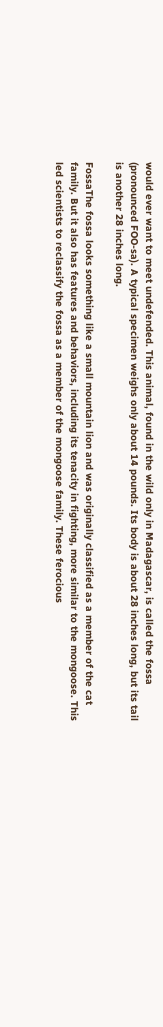would ever want to meet undefended. This animal, found in the wild only in Madagascar, is called the fossa (pronounced FOO-sa). A typical specimen weighs only about 14 pounds. Its body is about 28 inches long, but its tail is another 28 inches long.

FossaThe fossa looks something like a small mountain lion and was originally classified as a member of the cat family. But it also has features and behaviors, including its tenacity in fighting, more similar to the mongoose. This led scientists to reclassify the fossa as a member of the mongoose family. These ferocious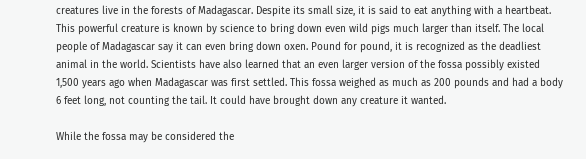creatures live in the forests of Madagascar. Despite its small size, it is said to eat anything with a heartbeat. This powerful creature is known by science to bring down even wild pigs much larger than itself. The local people of Madagascar say it can even bring down oxen. Pound for pound, it is recognized as the deadliest animal in the world. Scientists have also learned that an even larger version of the fossa possibly existed 1,500 years ago when Madagascar was first settled. This fossa weighed as much as 200 pounds and had a body 6 feet long, not counting the tail. It could have brought down any creature it wanted.

While the fossa may be considered the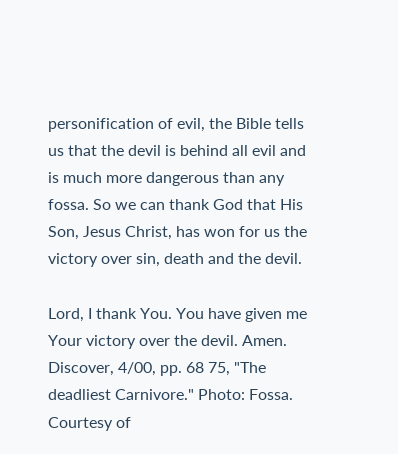personification of evil, the Bible tells us that the devil is behind all evil and is much more dangerous than any fossa. So we can thank God that His Son, Jesus Christ, has won for us the victory over sin, death and the devil.

Lord, I thank You. You have given me Your victory over the devil. Amen.
Discover, 4/00, pp. 68 75, "The deadliest Carnivore." Photo: Fossa. Courtesy of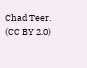Chad Teer. (CC BY 2.0)